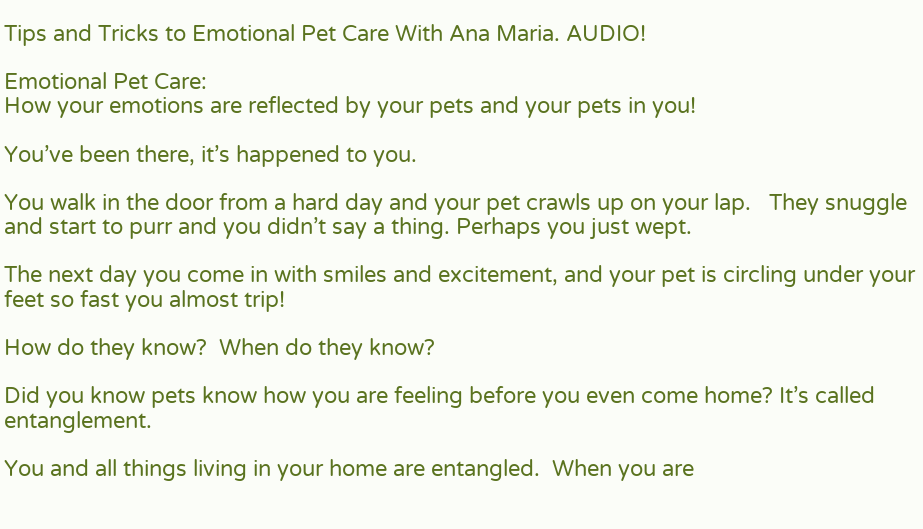Tips and Tricks to Emotional Pet Care With Ana Maria. AUDIO!

Emotional Pet Care:
How your emotions are reflected by your pets and your pets in you!

You’ve been there, it’s happened to you.

You walk in the door from a hard day and your pet crawls up on your lap.   They snuggle and start to purr and you didn’t say a thing. Perhaps you just wept.

The next day you come in with smiles and excitement, and your pet is circling under your feet so fast you almost trip!

How do they know?  When do they know?

Did you know pets know how you are feeling before you even come home? It’s called entanglement.

You and all things living in your home are entangled.  When you are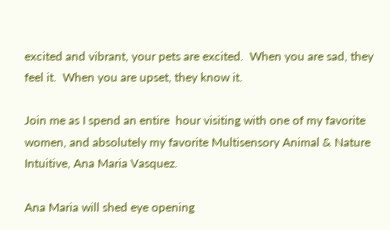excited and vibrant, your pets are excited.  When you are sad, they feel it.  When you are upset, they know it.

Join me as I spend an entire  hour visiting with one of my favorite women, and absolutely my favorite Multisensory Animal & Nature Intuitive, Ana Maria Vasquez.

Ana Maria will shed eye opening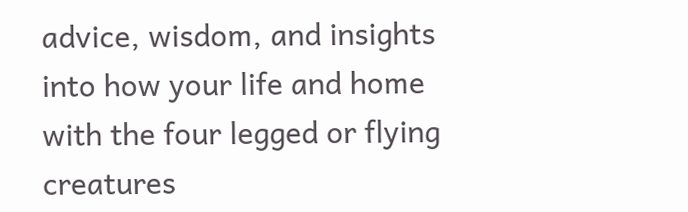advice, wisdom, and insights into how your life and home with the four legged or flying creatures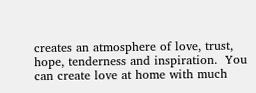creates an atmosphere of love, trust, hope, tenderness and inspiration.  You can create love at home with much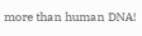more than human DNA!